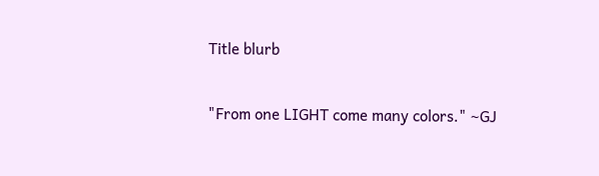Title blurb

"From one LIGHT come many colors." ~GJ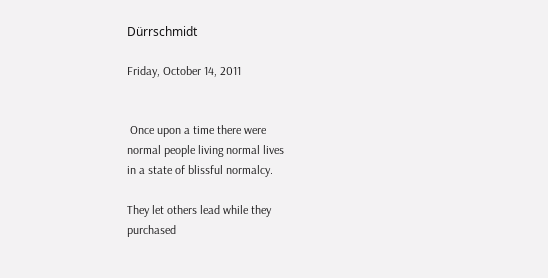Dürrschmidt

Friday, October 14, 2011


 Once upon a time there were
normal people living normal lives
in a state of blissful normalcy.

They let others lead while they
purchased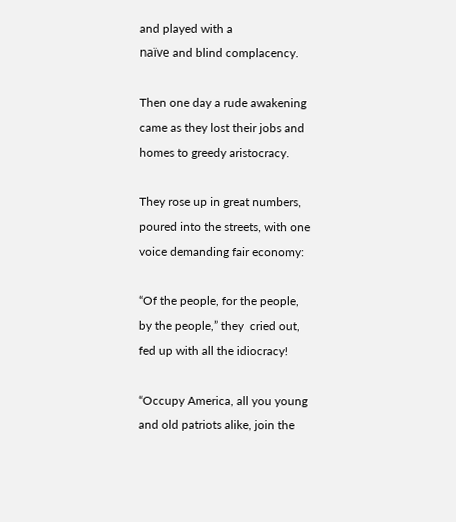and played with a
naïve and blind complacency.

Then one day a rude awakening
came as they lost their jobs and
homes to greedy aristocracy.

They rose up in great numbers,
poured into the streets, with one
voice demanding fair economy:

“Of the people, for the people,
by the people,” they  cried out,
fed up with all the idiocracy!

“Occupy America, all you young
and old patriots alike, join the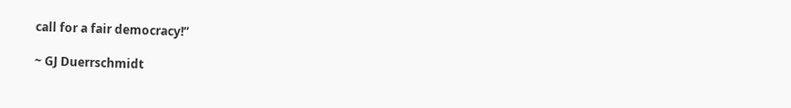call for a fair democracy!”

~ GJ Duerrschmidt